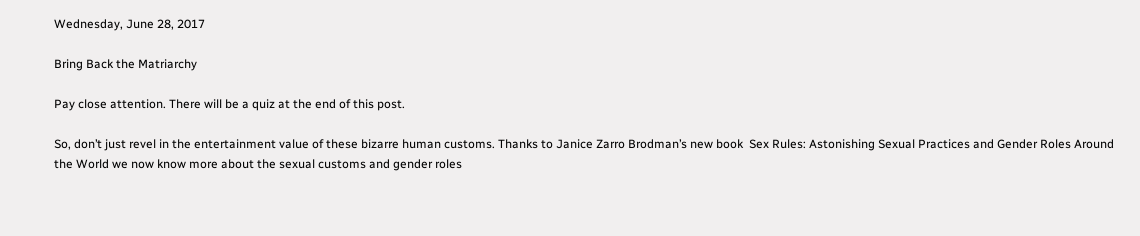Wednesday, June 28, 2017

Bring Back the Matriarchy

Pay close attention. There will be a quiz at the end of this post.

So, don’t just revel in the entertainment value of these bizarre human customs. Thanks to Janice Zarro Brodman’s new book  Sex Rules: Astonishing Sexual Practices and Gender Roles Around the World we now know more about the sexual customs and gender roles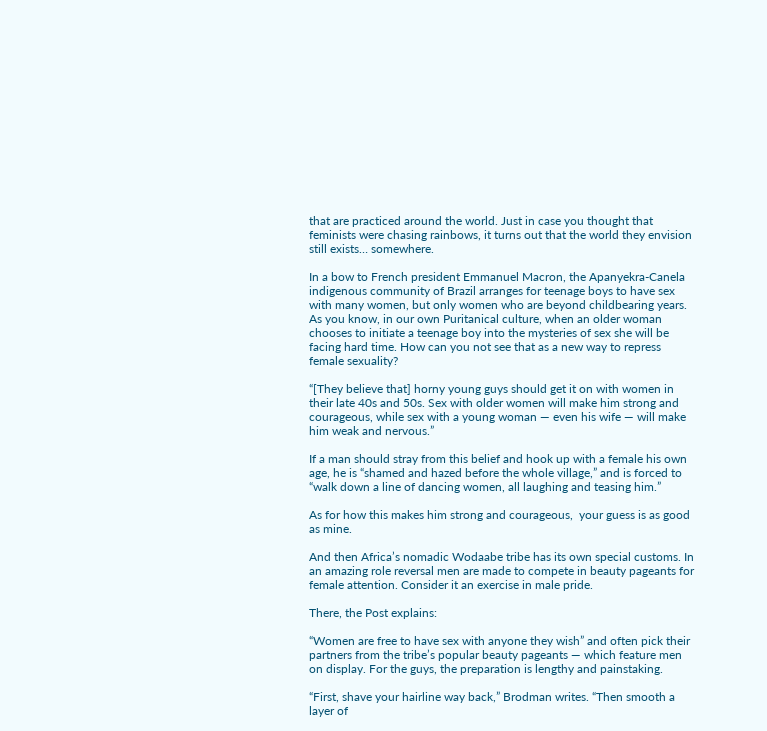that are practiced around the world. Just in case you thought that feminists were chasing rainbows, it turns out that the world they envision still exists… somewhere.

In a bow to French president Emmanuel Macron, the Apanyekra-Canela indigenous community of Brazil arranges for teenage boys to have sex with many women, but only women who are beyond childbearing years. As you know, in our own Puritanical culture, when an older woman chooses to initiate a teenage boy into the mysteries of sex she will be facing hard time. How can you not see that as a new way to repress female sexuality?

“[They believe that] horny young guys should get it on with women in their late 40s and 50s. Sex with older women will make him strong and courageous, while sex with a young woman — even his wife — will make him weak and nervous.”

If a man should stray from this belief and hook up with a female his own age, he is “shamed and hazed before the whole village,” and is forced to “walk down a line of dancing women, all laughing and teasing him.”

As for how this makes him strong and courageous,  your guess is as good as mine.

And then Africa’s nomadic Wodaabe tribe has its own special customs. In an amazing role reversal men are made to compete in beauty pageants for female attention. Consider it an exercise in male pride.

There, the Post explains:

“Women are free to have sex with anyone they wish” and often pick their partners from the tribe’s popular beauty pageants — which feature men on display. For the guys, the preparation is lengthy and painstaking.

“First, shave your hairline way back,” Brodman writes. “Then smooth a layer of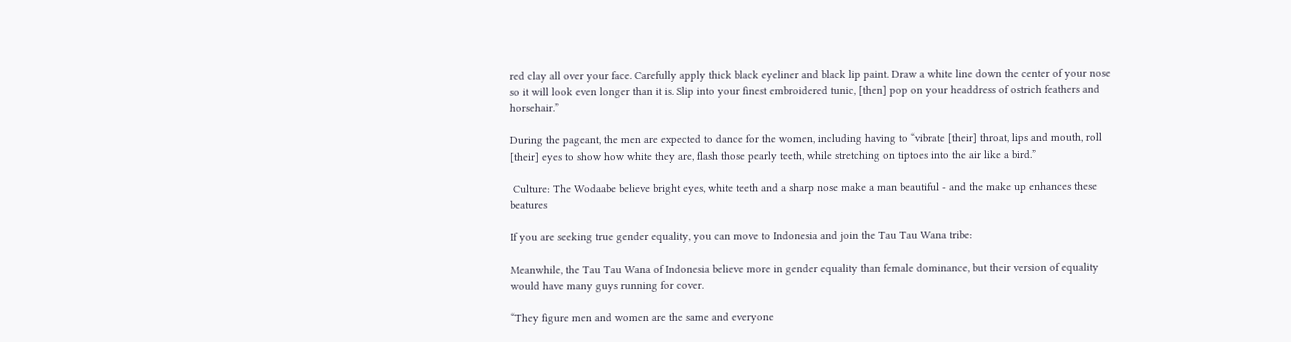red clay all over your face. Carefully apply thick black eyeliner and black lip paint. Draw a white line down the center of your nose so it will look even longer than it is. Slip into your finest embroidered tunic, [then] pop on your headdress of ostrich feathers and horsehair.”

During the pageant, the men are expected to dance for the women, including having to “vibrate [their] throat, lips and mouth, roll [their] eyes to show how white they are, flash those pearly teeth, while stretching on tiptoes into the air like a bird.”

 Culture: The Wodaabe believe bright eyes, white teeth and a sharp nose make a man beautiful - and the make up enhances these beatures

If you are seeking true gender equality, you can move to Indonesia and join the Tau Tau Wana tribe:

Meanwhile, the Tau Tau Wana of Indonesia believe more in gender equality than female dominance, but their version of equality would have many guys running for cover.

“They figure men and women are the same and everyone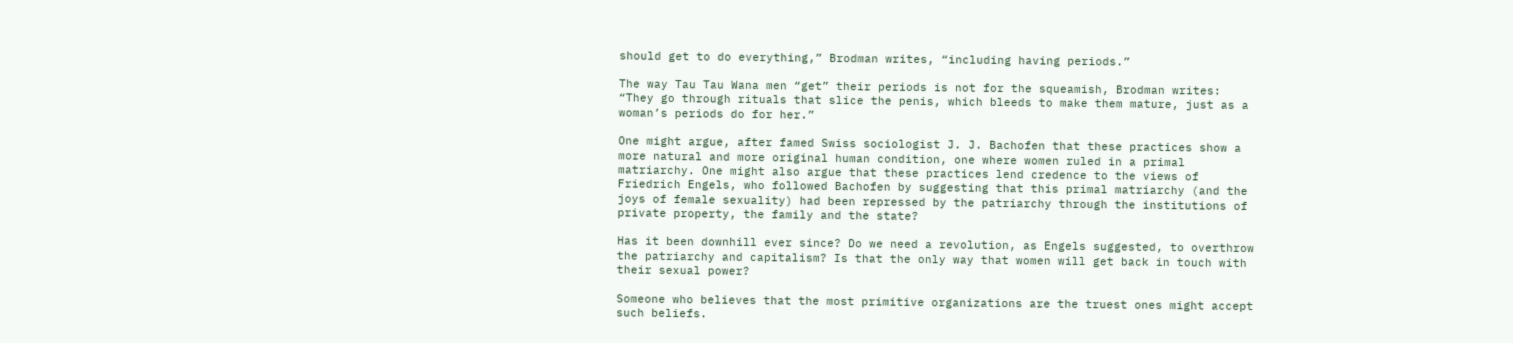should get to do everything,” Brodman writes, “including having periods.”

The way Tau Tau Wana men “get” their periods is not for the squeamish, Brodman writes: “They go through rituals that slice the penis, which bleeds to make them mature, just as a woman’s periods do for her.”

One might argue, after famed Swiss sociologist J. J. Bachofen that these practices show a more natural and more original human condition, one where women ruled in a primal matriarchy. One might also argue that these practices lend credence to the views of Friedrich Engels, who followed Bachofen by suggesting that this primal matriarchy (and the joys of female sexuality) had been repressed by the patriarchy through the institutions of private property, the family and the state?

Has it been downhill ever since? Do we need a revolution, as Engels suggested, to overthrow the patriarchy and capitalism? Is that the only way that women will get back in touch with their sexual power?

Someone who believes that the most primitive organizations are the truest ones might accept such beliefs.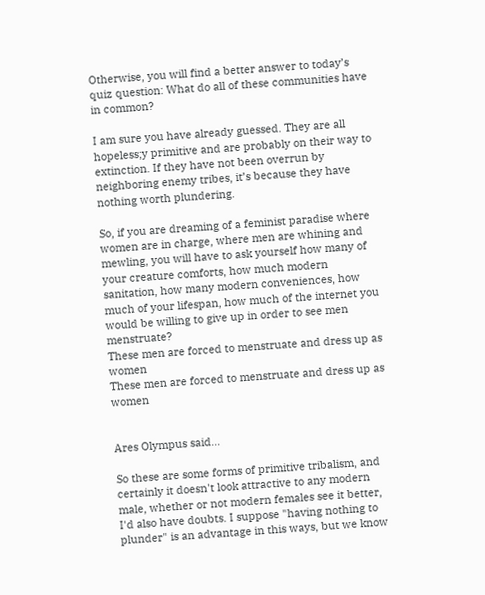Otherwise, you will find a better answer to today’s quiz question: What do all of these communities have in common?

I am sure you have already guessed. They are all hopeless;y primitive and are probably on their way to extinction. If they have not been overrun by neighboring enemy tribes, it’s because they have nothing worth plundering.

So, if you are dreaming of a feminist paradise where women are in charge, where men are whining and mewling, you will have to ask yourself how many of your creature comforts, how much modern sanitation, how many modern conveniences, how much of your lifespan, how much of the internet you would be willing to give up in order to see men menstruate?
These men are forced to menstruate and dress up as women
These men are forced to menstruate and dress up as women


Ares Olympus said...

So these are some forms of primitive tribalism, and certainly it doesn't look attractive to any modern male, whether or not modern females see it better, I'd also have doubts. I suppose "having nothing to plunder" is an advantage in this ways, but we know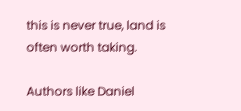this is never true, land is often worth taking.

Authors like Daniel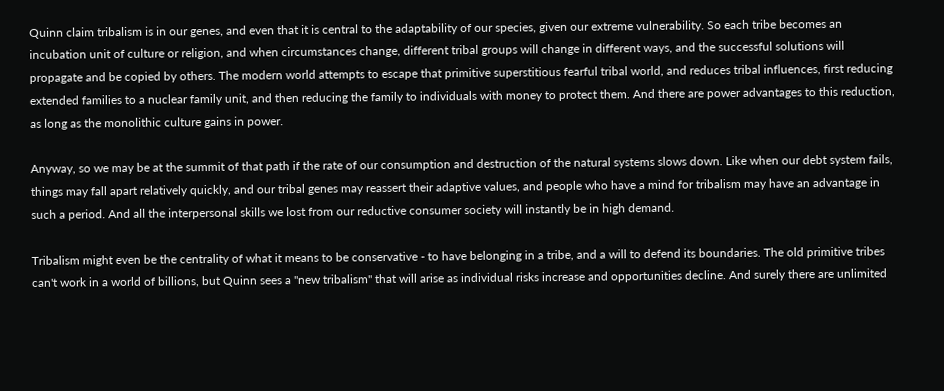Quinn claim tribalism is in our genes, and even that it is central to the adaptability of our species, given our extreme vulnerability. So each tribe becomes an incubation unit of culture or religion, and when circumstances change, different tribal groups will change in different ways, and the successful solutions will propagate and be copied by others. The modern world attempts to escape that primitive superstitious fearful tribal world, and reduces tribal influences, first reducing extended families to a nuclear family unit, and then reducing the family to individuals with money to protect them. And there are power advantages to this reduction, as long as the monolithic culture gains in power.

Anyway, so we may be at the summit of that path if the rate of our consumption and destruction of the natural systems slows down. Like when our debt system fails, things may fall apart relatively quickly, and our tribal genes may reassert their adaptive values, and people who have a mind for tribalism may have an advantage in such a period. And all the interpersonal skills we lost from our reductive consumer society will instantly be in high demand.

Tribalism might even be the centrality of what it means to be conservative - to have belonging in a tribe, and a will to defend its boundaries. The old primitive tribes can't work in a world of billions, but Quinn sees a "new tribalism" that will arise as individual risks increase and opportunities decline. And surely there are unlimited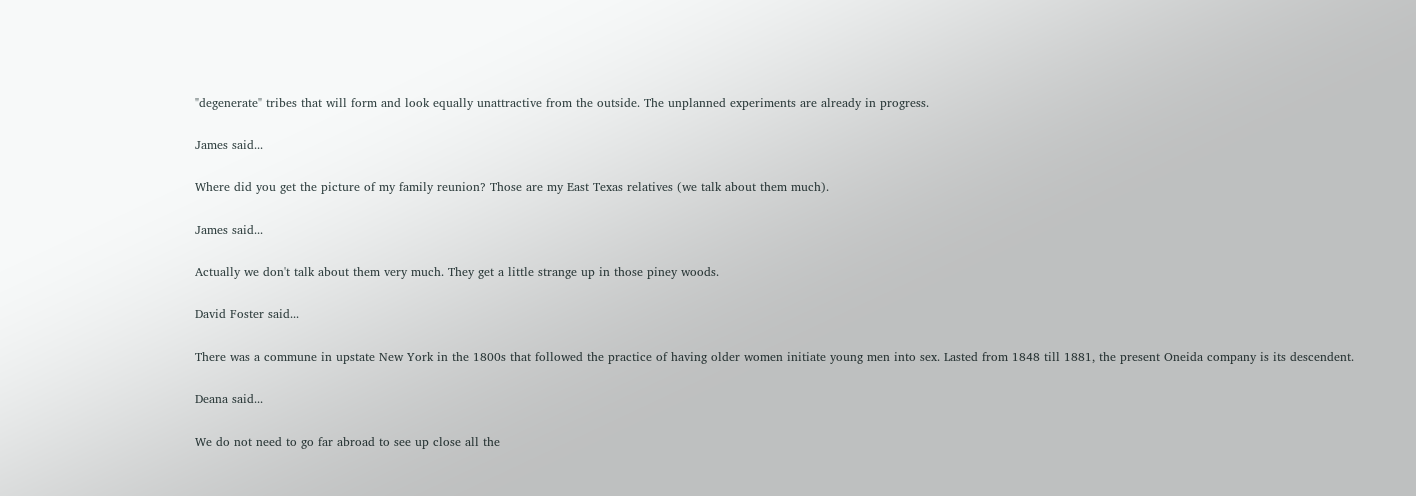"degenerate" tribes that will form and look equally unattractive from the outside. The unplanned experiments are already in progress.

James said...

Where did you get the picture of my family reunion? Those are my East Texas relatives (we talk about them much).

James said...

Actually we don't talk about them very much. They get a little strange up in those piney woods.

David Foster said...

There was a commune in upstate New York in the 1800s that followed the practice of having older women initiate young men into sex. Lasted from 1848 till 1881, the present Oneida company is its descendent.

Deana said...

We do not need to go far abroad to see up close all the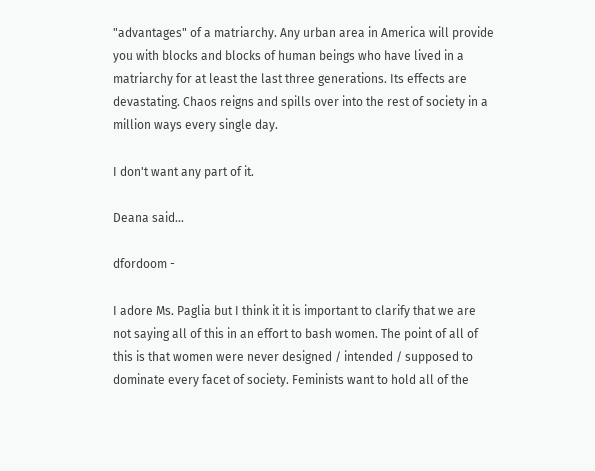"advantages" of a matriarchy. Any urban area in America will provide you with blocks and blocks of human beings who have lived in a matriarchy for at least the last three generations. Its effects are devastating. Chaos reigns and spills over into the rest of society in a million ways every single day.

I don't want any part of it.

Deana said...

dfordoom -

I adore Ms. Paglia but I think it it is important to clarify that we are not saying all of this in an effort to bash women. The point of all of this is that women were never designed / intended / supposed to dominate every facet of society. Feminists want to hold all of the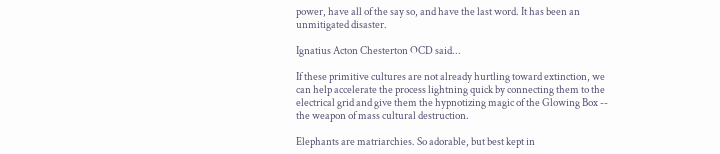power, have all of the say so, and have the last word. It has been an unmitigated disaster.

Ignatius Acton Chesterton OCD said...

If these primitive cultures are not already hurtling toward extinction, we can help accelerate the process lightning quick by connecting them to the electrical grid and give them the hypnotizing magic of the Glowing Box -- the weapon of mass cultural destruction.

Elephants are matriarchies. So adorable, but best kept in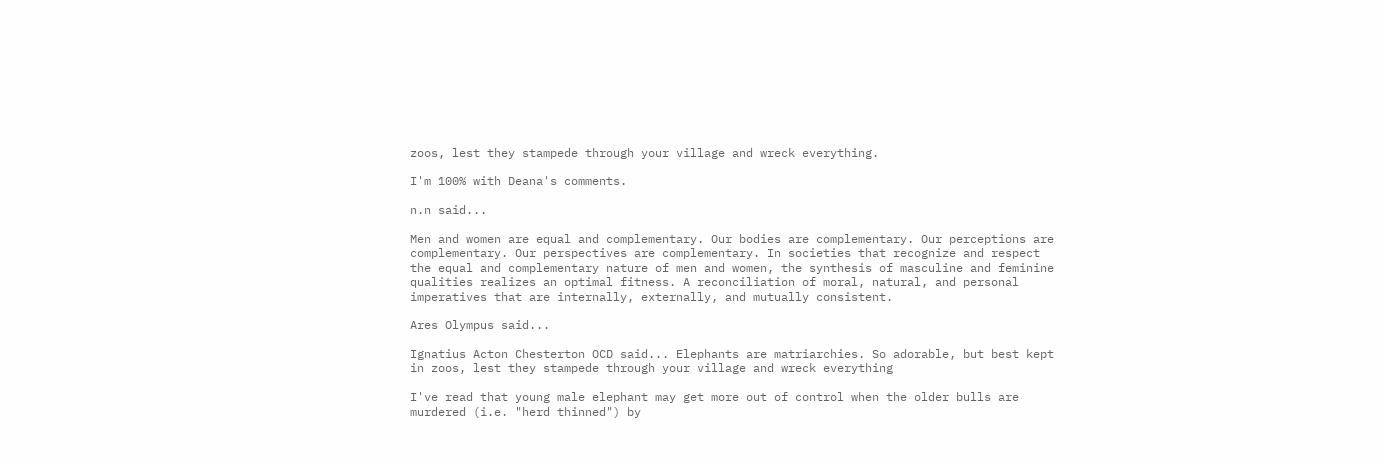zoos, lest they stampede through your village and wreck everything.

I'm 100% with Deana's comments.

n.n said...

Men and women are equal and complementary. Our bodies are complementary. Our perceptions are complementary. Our perspectives are complementary. In societies that recognize and respect the equal and complementary nature of men and women, the synthesis of masculine and feminine qualities realizes an optimal fitness. A reconciliation of moral, natural, and personal imperatives that are internally, externally, and mutually consistent.

Ares Olympus said...

Ignatius Acton Chesterton OCD said... Elephants are matriarchies. So adorable, but best kept in zoos, lest they stampede through your village and wreck everything

I've read that young male elephant may get more out of control when the older bulls are murdered (i.e. "herd thinned") by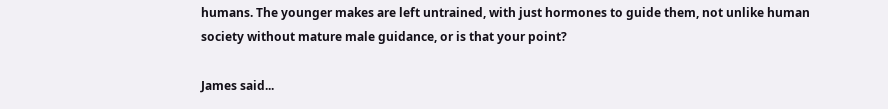humans. The younger makes are left untrained, with just hormones to guide them, not unlike human society without mature male guidance, or is that your point?

James said...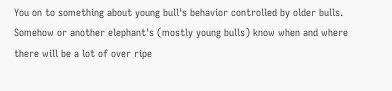You on to something about young bull's behavior controlled by older bulls. Somehow or another elephant's (mostly young bulls) know when and where there will be a lot of over ripe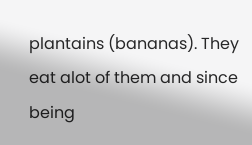plantains (bananas). They eat alot of them and since being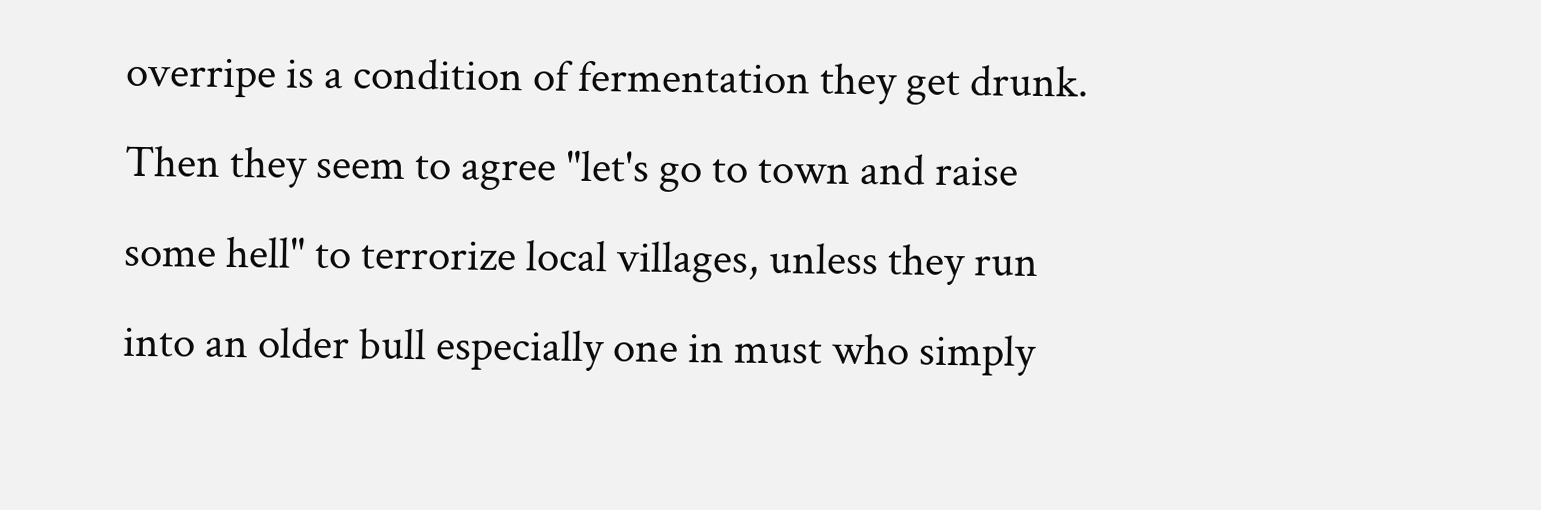overripe is a condition of fermentation they get drunk. Then they seem to agree "let's go to town and raise some hell" to terrorize local villages, unless they run into an older bull especially one in must who simply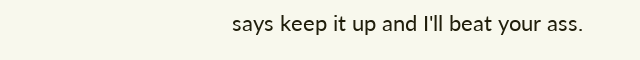says keep it up and I'll beat your ass.